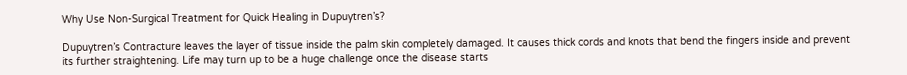Why Use Non-Surgical Treatment for Quick Healing in Dupuytren’s?

Dupuytren’s Contracture leaves the layer of tissue inside the palm skin completely damaged. It causes thick cords and knots that bend the fingers inside and prevent its further straightening. Life may turn up to be a huge challenge once the disease starts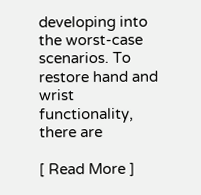developing into the worst-case scenarios. To restore hand and wrist functionality, there are

[ Read More ]